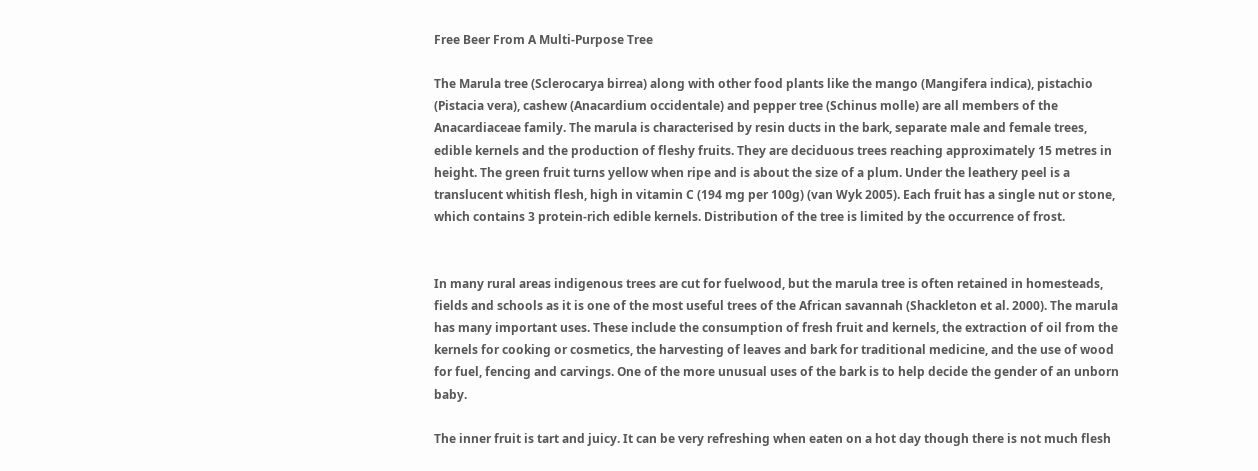Free Beer From A Multi-Purpose Tree

The Marula tree (Sclerocarya birrea) along with other food plants like the mango (Mangifera indica), pistachio (Pistacia vera), cashew (Anacardium occidentale) and pepper tree (Schinus molle) are all members of the Anacardiaceae family. The marula is characterised by resin ducts in the bark, separate male and female trees, edible kernels and the production of fleshy fruits. They are deciduous trees reaching approximately 15 metres in height. The green fruit turns yellow when ripe and is about the size of a plum. Under the leathery peel is a translucent whitish flesh, high in vitamin C (194 mg per 100g) (van Wyk 2005). Each fruit has a single nut or stone, which contains 3 protein-rich edible kernels. Distribution of the tree is limited by the occurrence of frost.


In many rural areas indigenous trees are cut for fuelwood, but the marula tree is often retained in homesteads, fields and schools as it is one of the most useful trees of the African savannah (Shackleton et al. 2000). The marula has many important uses. These include the consumption of fresh fruit and kernels, the extraction of oil from the kernels for cooking or cosmetics, the harvesting of leaves and bark for traditional medicine, and the use of wood for fuel, fencing and carvings. One of the more unusual uses of the bark is to help decide the gender of an unborn baby.

The inner fruit is tart and juicy. It can be very refreshing when eaten on a hot day though there is not much flesh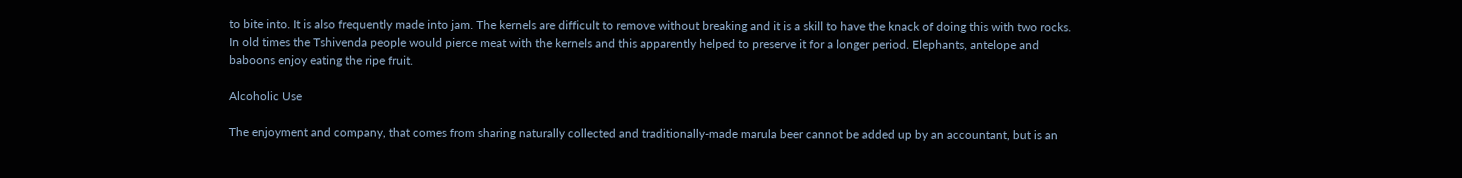to bite into. It is also frequently made into jam. The kernels are difficult to remove without breaking and it is a skill to have the knack of doing this with two rocks. In old times the Tshivenda people would pierce meat with the kernels and this apparently helped to preserve it for a longer period. Elephants, antelope and baboons enjoy eating the ripe fruit.

Alcoholic Use

The enjoyment and company, that comes from sharing naturally collected and traditionally-made marula beer cannot be added up by an accountant, but is an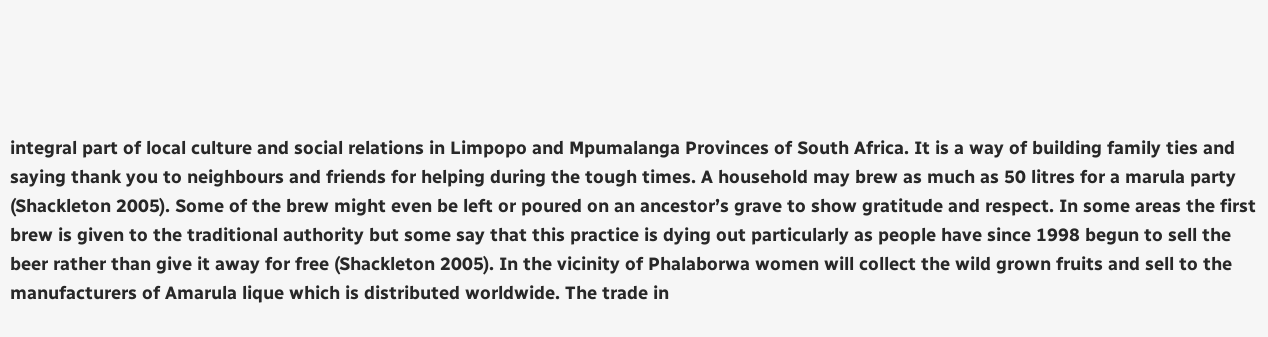integral part of local culture and social relations in Limpopo and Mpumalanga Provinces of South Africa. It is a way of building family ties and saying thank you to neighbours and friends for helping during the tough times. A household may brew as much as 50 litres for a marula party (Shackleton 2005). Some of the brew might even be left or poured on an ancestor’s grave to show gratitude and respect. In some areas the first brew is given to the traditional authority but some say that this practice is dying out particularly as people have since 1998 begun to sell the beer rather than give it away for free (Shackleton 2005). In the vicinity of Phalaborwa women will collect the wild grown fruits and sell to the manufacturers of Amarula lique which is distributed worldwide. The trade in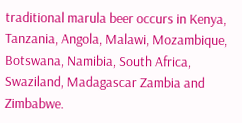traditional marula beer occurs in Kenya, Tanzania, Angola, Malawi, Mozambique, Botswana, Namibia, South Africa, Swaziland, Madagascar Zambia and Zimbabwe.